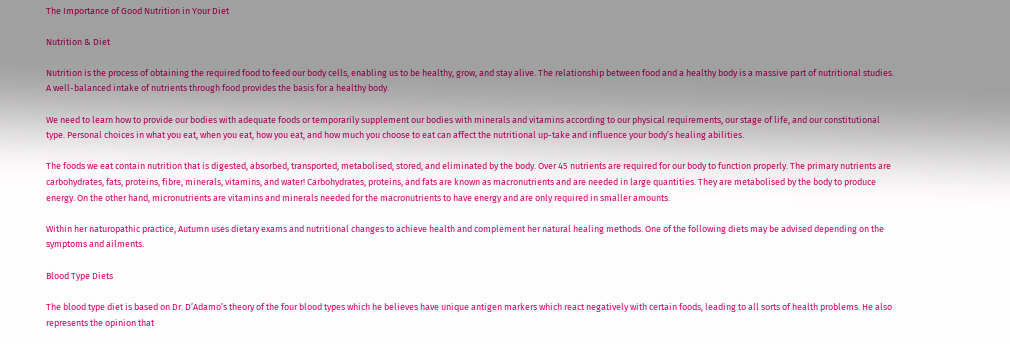The Importance of Good Nutrition in Your Diet

Nutrition & Diet

Nutrition is the process of obtaining the required food to feed our body cells, enabling us to be healthy, grow, and stay alive. The relationship between food and a healthy body is a massive part of nutritional studies. A well-balanced intake of nutrients through food provides the basis for a healthy body.

We need to learn how to provide our bodies with adequate foods or temporarily supplement our bodies with minerals and vitamins according to our physical requirements, our stage of life, and our constitutional type. Personal choices in what you eat, when you eat, how you eat, and how much you choose to eat can affect the nutritional up-take and influence your body’s healing abilities.

The foods we eat contain nutrition that is digested, absorbed, transported, metabolised, stored, and eliminated by the body. Over 45 nutrients are required for our body to function properly. The primary nutrients are carbohydrates, fats, proteins, fibre, minerals, vitamins, and water! Carbohydrates, proteins, and fats are known as macronutrients and are needed in large quantities. They are metabolised by the body to produce energy. On the other hand, micronutrients are vitamins and minerals needed for the macronutrients to have energy and are only required in smaller amounts.

Within her naturopathic practice, Autumn uses dietary exams and nutritional changes to achieve health and complement her natural healing methods. One of the following diets may be advised depending on the symptoms and ailments.

Blood Type Diets

The blood type diet is based on Dr. D’Adamo’s theory of the four blood types which he believes have unique antigen markers which react negatively with certain foods, leading to all sorts of health problems. He also represents the opinion that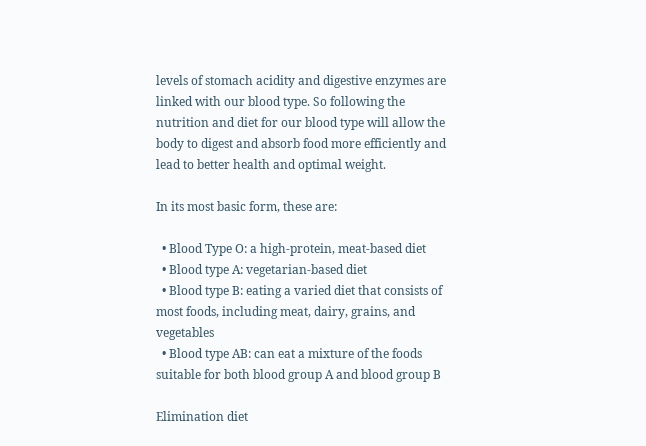levels of stomach acidity and digestive enzymes are linked with our blood type. So following the nutrition and diet for our blood type will allow the body to digest and absorb food more efficiently and lead to better health and optimal weight.

In its most basic form, these are:

  • Blood Type O: a high-protein, meat-based diet
  • Blood type A: vegetarian-based diet
  • Blood type B: eating a varied diet that consists of most foods, including meat, dairy, grains, and vegetables
  • Blood type AB: can eat a mixture of the foods suitable for both blood group A and blood group B

Elimination diet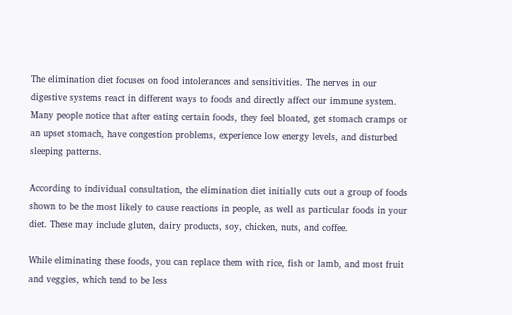The elimination diet focuses on food intolerances and sensitivities. The nerves in our digestive systems react in different ways to foods and directly affect our immune system. Many people notice that after eating certain foods, they feel bloated, get stomach cramps or an upset stomach, have congestion problems, experience low energy levels, and disturbed sleeping patterns.

According to individual consultation, the elimination diet initially cuts out a group of foods shown to be the most likely to cause reactions in people, as well as particular foods in your diet. These may include gluten, dairy products, soy, chicken, nuts, and coffee.

While eliminating these foods, you can replace them with rice, fish or lamb, and most fruit and veggies, which tend to be less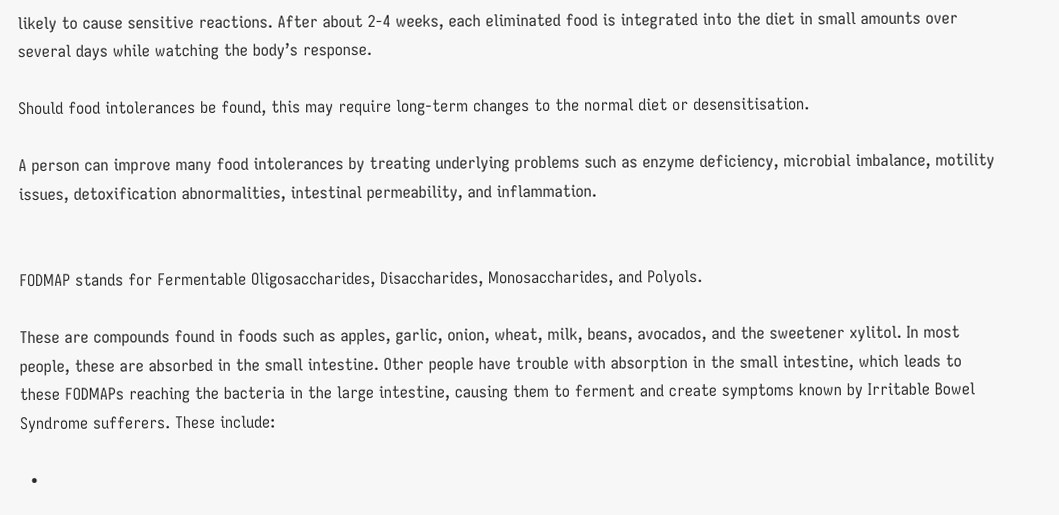likely to cause sensitive reactions. After about 2-4 weeks, each eliminated food is integrated into the diet in small amounts over several days while watching the body’s response.

Should food intolerances be found, this may require long-term changes to the normal diet or desensitisation.

A person can improve many food intolerances by treating underlying problems such as enzyme deficiency, microbial imbalance, motility issues, detoxification abnormalities, intestinal permeability, and inflammation.


FODMAP stands for Fermentable Oligosaccharides, Disaccharides, Monosaccharides, and Polyols.

These are compounds found in foods such as apples, garlic, onion, wheat, milk, beans, avocados, and the sweetener xylitol. In most people, these are absorbed in the small intestine. Other people have trouble with absorption in the small intestine, which leads to these FODMAPs reaching the bacteria in the large intestine, causing them to ferment and create symptoms known by Irritable Bowel Syndrome sufferers. These include:

  •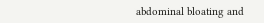abdominal bloating and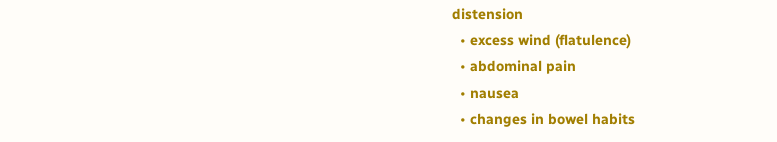distension
  • excess wind (flatulence)
  • abdominal pain
  • nausea
  • changes in bowel habits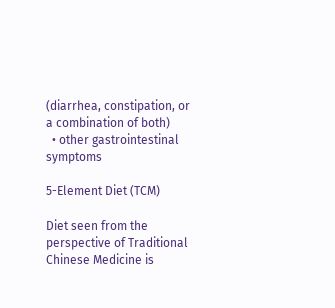(diarrhea, constipation, or a combination of both)
  • other gastrointestinal symptoms

5-Element Diet (TCM)

Diet seen from the perspective of Traditional Chinese Medicine is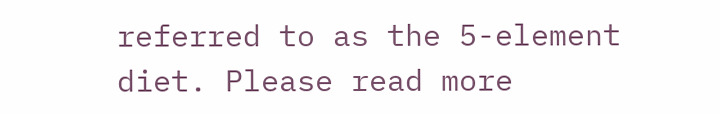referred to as the 5-element diet. Please read more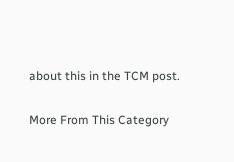about this in the TCM post.

More From This Category